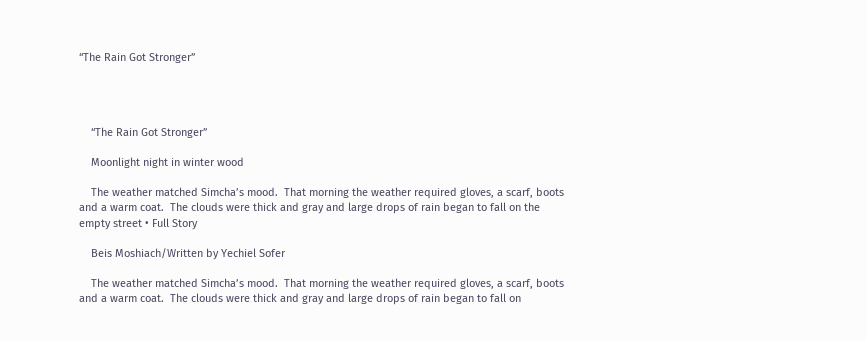“The Rain Got Stronger”




    “The Rain Got Stronger”

    Moonlight night in winter wood

    The weather matched Simcha’s mood.  That morning the weather required gloves, a scarf, boots and a warm coat.  The clouds were thick and gray and large drops of rain began to fall on the empty street • Full Story

    Beis Moshiach/Written by Yechiel Sofer

    The weather matched Simcha’s mood.  That morning the weather required gloves, a scarf, boots and a warm coat.  The clouds were thick and gray and large drops of rain began to fall on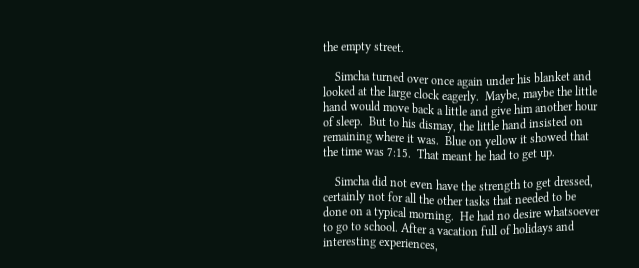the empty street.

    Simcha turned over once again under his blanket and looked at the large clock eagerly.  Maybe, maybe the little hand would move back a little and give him another hour of sleep.  But to his dismay, the little hand insisted on remaining where it was.  Blue on yellow it showed that the time was 7:15.  That meant he had to get up.

    Simcha did not even have the strength to get dressed, certainly not for all the other tasks that needed to be done on a typical morning.  He had no desire whatsoever to go to school. After a vacation full of holidays and interesting experiences,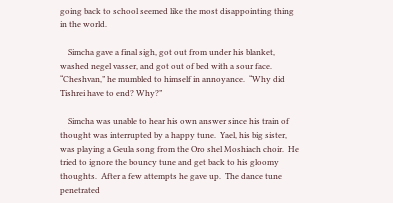going back to school seemed like the most disappointing thing in the world.

    Simcha gave a final sigh, got out from under his blanket, washed negel vasser, and got out of bed with a sour face.  “Cheshvan,” he mumbled to himself in annoyance.  “Why did Tishrei have to end? Why?”

    Simcha was unable to hear his own answer since his train of thought was interrupted by a happy tune.  Yael, his big sister, was playing a Geula song from the Oro shel Moshiach choir.  He tried to ignore the bouncy tune and get back to his gloomy thoughts.  After a few attempts he gave up.  The dance tune penetrated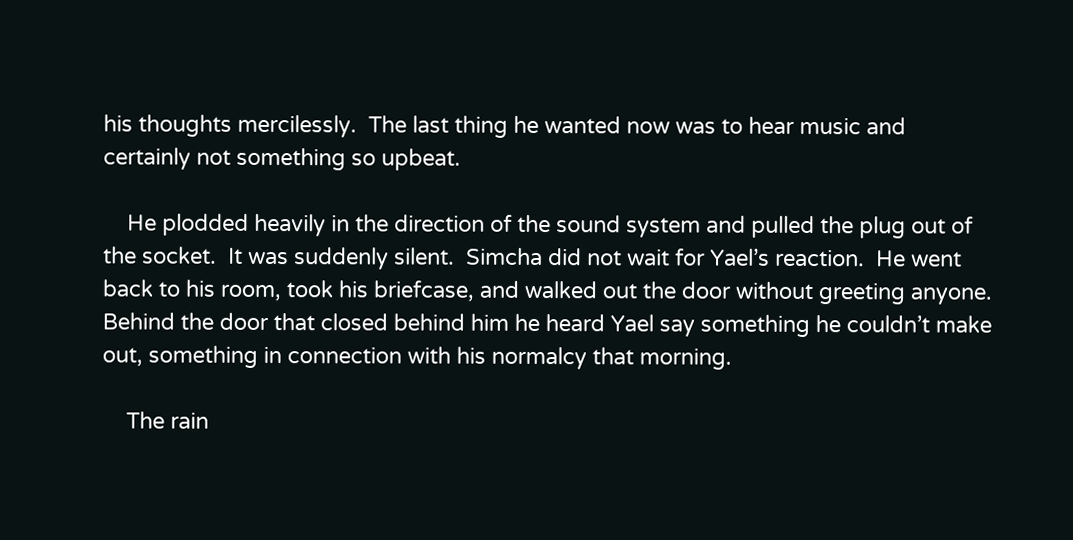his thoughts mercilessly.  The last thing he wanted now was to hear music and certainly not something so upbeat.

    He plodded heavily in the direction of the sound system and pulled the plug out of the socket.  It was suddenly silent.  Simcha did not wait for Yael’s reaction.  He went back to his room, took his briefcase, and walked out the door without greeting anyone.  Behind the door that closed behind him he heard Yael say something he couldn’t make out, something in connection with his normalcy that morning.

    The rain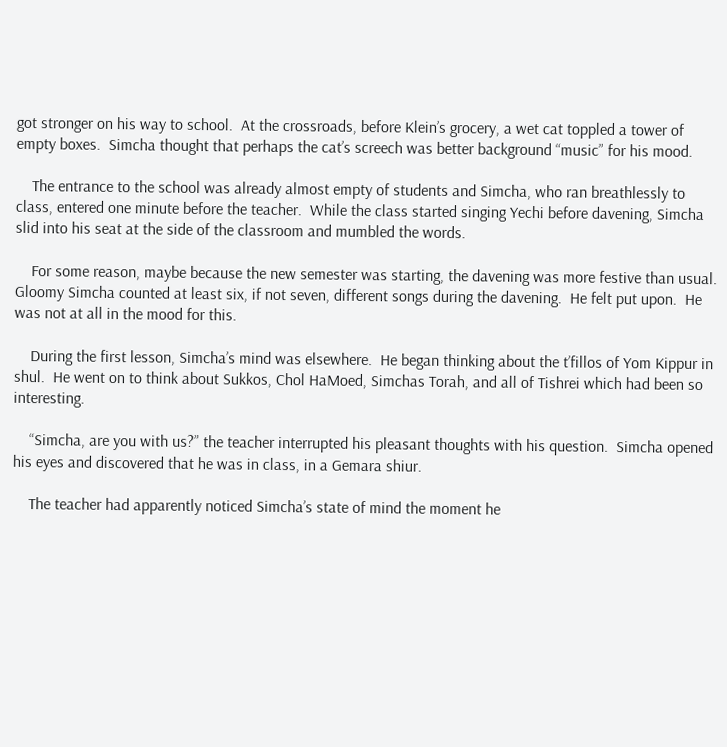got stronger on his way to school.  At the crossroads, before Klein’s grocery, a wet cat toppled a tower of empty boxes.  Simcha thought that perhaps the cat’s screech was better background “music” for his mood.

    The entrance to the school was already almost empty of students and Simcha, who ran breathlessly to class, entered one minute before the teacher.  While the class started singing Yechi before davening, Simcha slid into his seat at the side of the classroom and mumbled the words.

    For some reason, maybe because the new semester was starting, the davening was more festive than usual.  Gloomy Simcha counted at least six, if not seven, different songs during the davening.  He felt put upon.  He was not at all in the mood for this.

    During the first lesson, Simcha’s mind was elsewhere.  He began thinking about the t’fillos of Yom Kippur in shul.  He went on to think about Sukkos, Chol HaMoed, Simchas Torah, and all of Tishrei which had been so interesting.

    “Simcha, are you with us?” the teacher interrupted his pleasant thoughts with his question.  Simcha opened his eyes and discovered that he was in class, in a Gemara shiur.

    The teacher had apparently noticed Simcha’s state of mind the moment he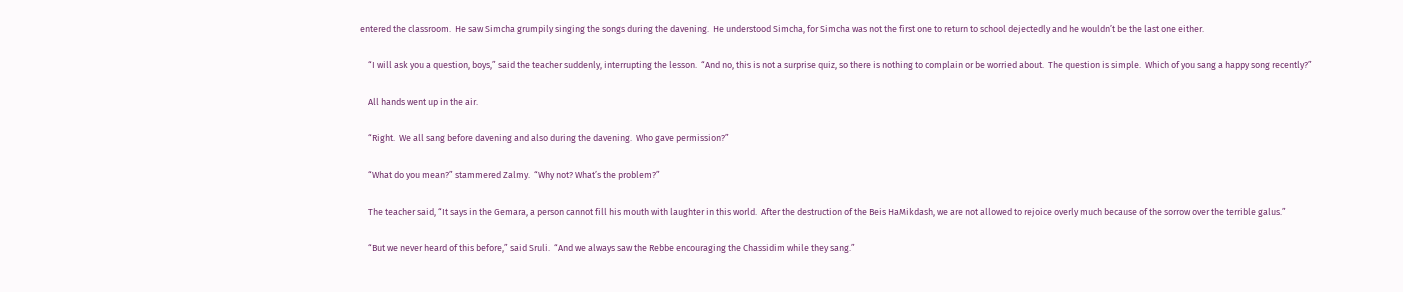entered the classroom.  He saw Simcha grumpily singing the songs during the davening.  He understood Simcha, for Simcha was not the first one to return to school dejectedly and he wouldn’t be the last one either.

    “I will ask you a question, boys,” said the teacher suddenly, interrupting the lesson.  “And no, this is not a surprise quiz, so there is nothing to complain or be worried about.  The question is simple.  Which of you sang a happy song recently?”

    All hands went up in the air.

    “Right.  We all sang before davening and also during the davening.  Who gave permission?”

    “What do you mean?” stammered Zalmy.  “Why not? What’s the problem?”

    The teacher said, “It says in the Gemara, a person cannot fill his mouth with laughter in this world.  After the destruction of the Beis HaMikdash, we are not allowed to rejoice overly much because of the sorrow over the terrible galus.”

    “But we never heard of this before,” said Sruli.  “And we always saw the Rebbe encouraging the Chassidim while they sang.”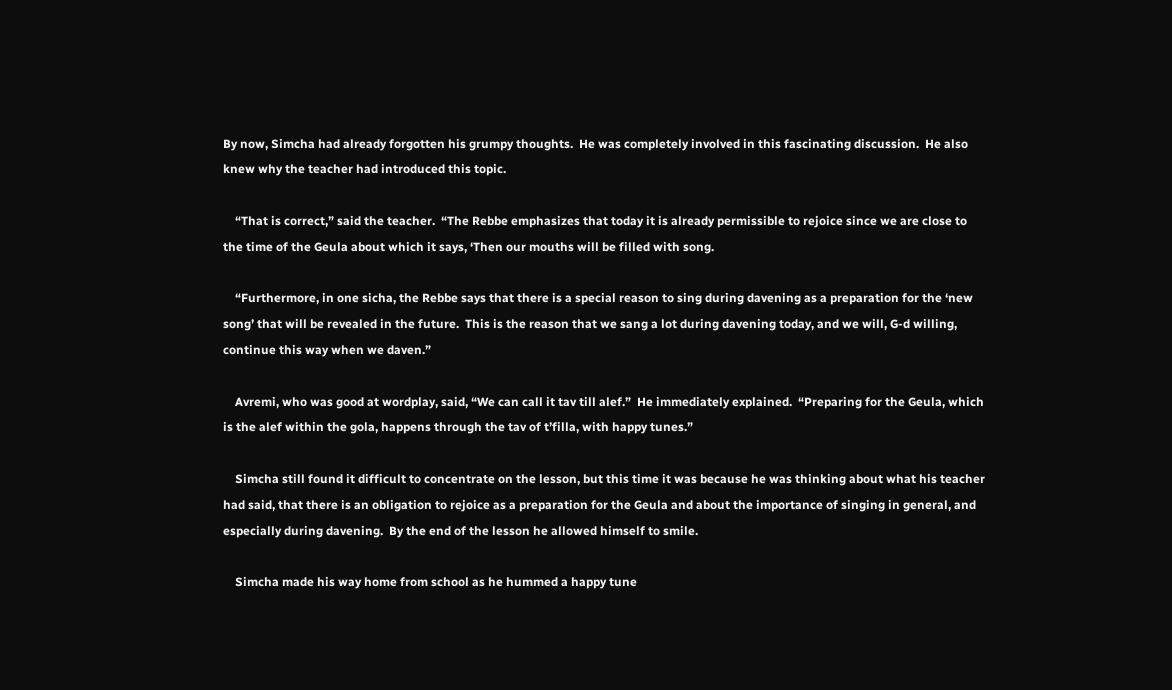By now, Simcha had already forgotten his grumpy thoughts.  He was completely involved in this fascinating discussion.  He also knew why the teacher had introduced this topic.

    “That is correct,” said the teacher.  “The Rebbe emphasizes that today it is already permissible to rejoice since we are close to the time of the Geula about which it says, ‘Then our mouths will be filled with song.

    “Furthermore, in one sicha, the Rebbe says that there is a special reason to sing during davening as a preparation for the ‘new song’ that will be revealed in the future.  This is the reason that we sang a lot during davening today, and we will, G-d willing, continue this way when we daven.”

    Avremi, who was good at wordplay, said, “We can call it tav till alef.”  He immediately explained.  “Preparing for the Geula, which is the alef within the gola, happens through the tav of t’filla, with happy tunes.”

    Simcha still found it difficult to concentrate on the lesson, but this time it was because he was thinking about what his teacher had said, that there is an obligation to rejoice as a preparation for the Geula and about the importance of singing in general, and especially during davening.  By the end of the lesson he allowed himself to smile.

    Simcha made his way home from school as he hummed a happy tune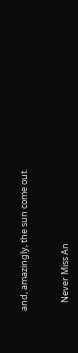and, amazingly, the sun come out.


    Never Miss An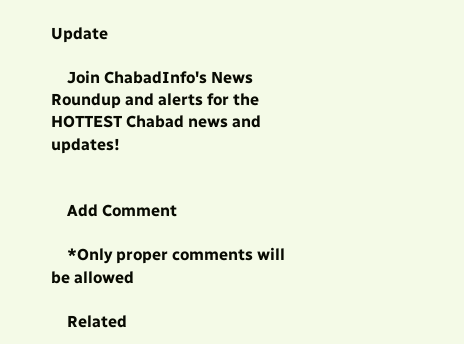Update

    Join ChabadInfo's News Roundup and alerts for the HOTTEST Chabad news and updates!


    Add Comment

    *Only proper comments will be allowed

    Related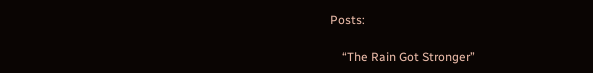Posts:

    “The Rain Got Stronger”